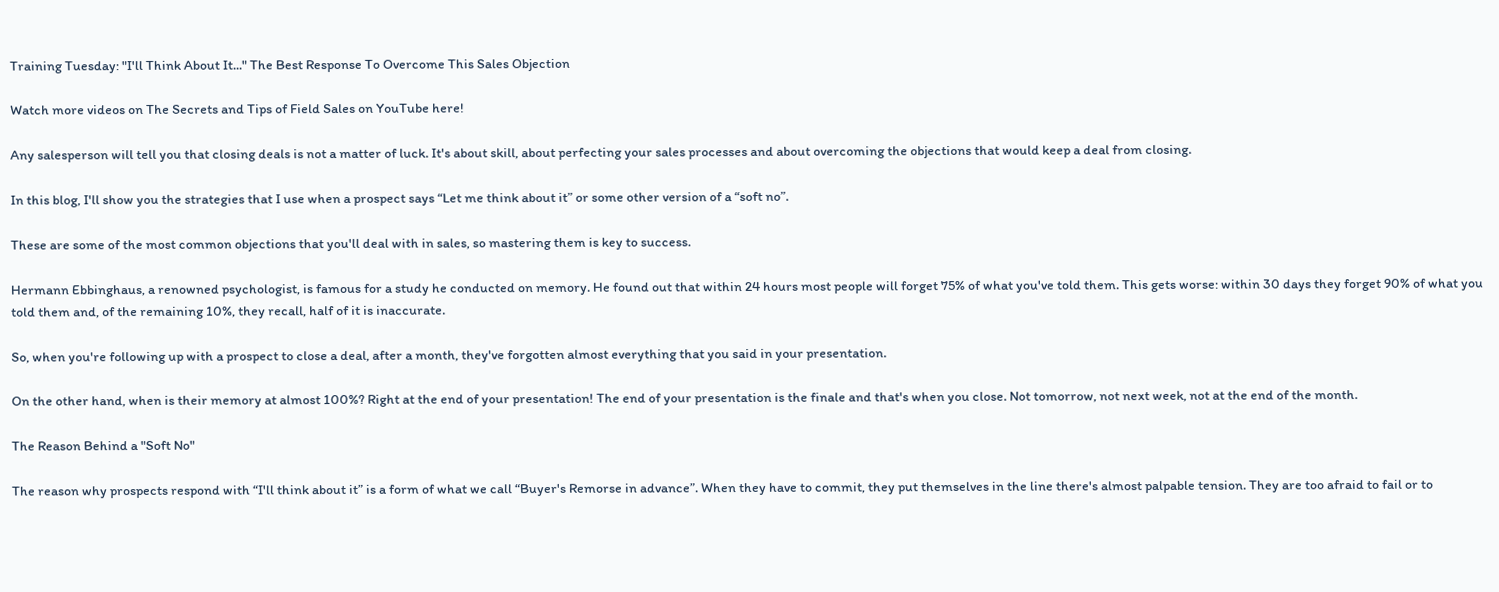Training Tuesday: "I'll Think About It..." The Best Response To Overcome This Sales Objection

Watch more videos on The Secrets and Tips of Field Sales on YouTube here!

Any salesperson will tell you that closing deals is not a matter of luck. It's about skill, about perfecting your sales processes and about overcoming the objections that would keep a deal from closing.

In this blog, I'll show you the strategies that I use when a prospect says “Let me think about it” or some other version of a “soft no”.

These are some of the most common objections that you'll deal with in sales, so mastering them is key to success.

Hermann Ebbinghaus, a renowned psychologist, is famous for a study he conducted on memory. He found out that within 24 hours most people will forget 75% of what you've told them. This gets worse: within 30 days they forget 90% of what you told them and, of the remaining 10%, they recall, half of it is inaccurate.

So, when you're following up with a prospect to close a deal, after a month, they've forgotten almost everything that you said in your presentation.

On the other hand, when is their memory at almost 100%? Right at the end of your presentation! The end of your presentation is the finale and that's when you close. Not tomorrow, not next week, not at the end of the month.

The Reason Behind a "Soft No"

The reason why prospects respond with “I'll think about it” is a form of what we call “Buyer's Remorse in advance”. When they have to commit, they put themselves in the line there's almost palpable tension. They are too afraid to fail or to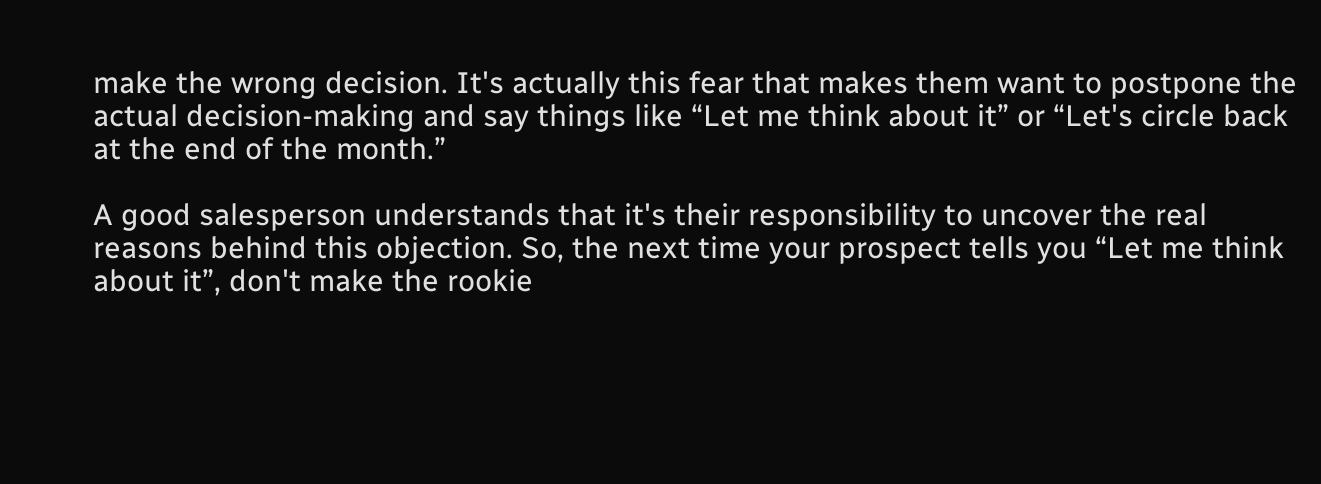make the wrong decision. It's actually this fear that makes them want to postpone the actual decision-making and say things like “Let me think about it” or “Let's circle back at the end of the month.”

A good salesperson understands that it's their responsibility to uncover the real reasons behind this objection. So, the next time your prospect tells you “Let me think about it”, don't make the rookie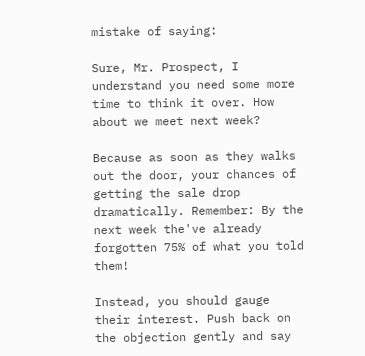mistake of saying:

Sure, Mr. Prospect, I understand you need some more time to think it over. How about we meet next week?

Because as soon as they walks out the door, your chances of getting the sale drop dramatically. Remember: By the next week the've already forgotten 75% of what you told them!

Instead, you should gauge their interest. Push back on the objection gently and say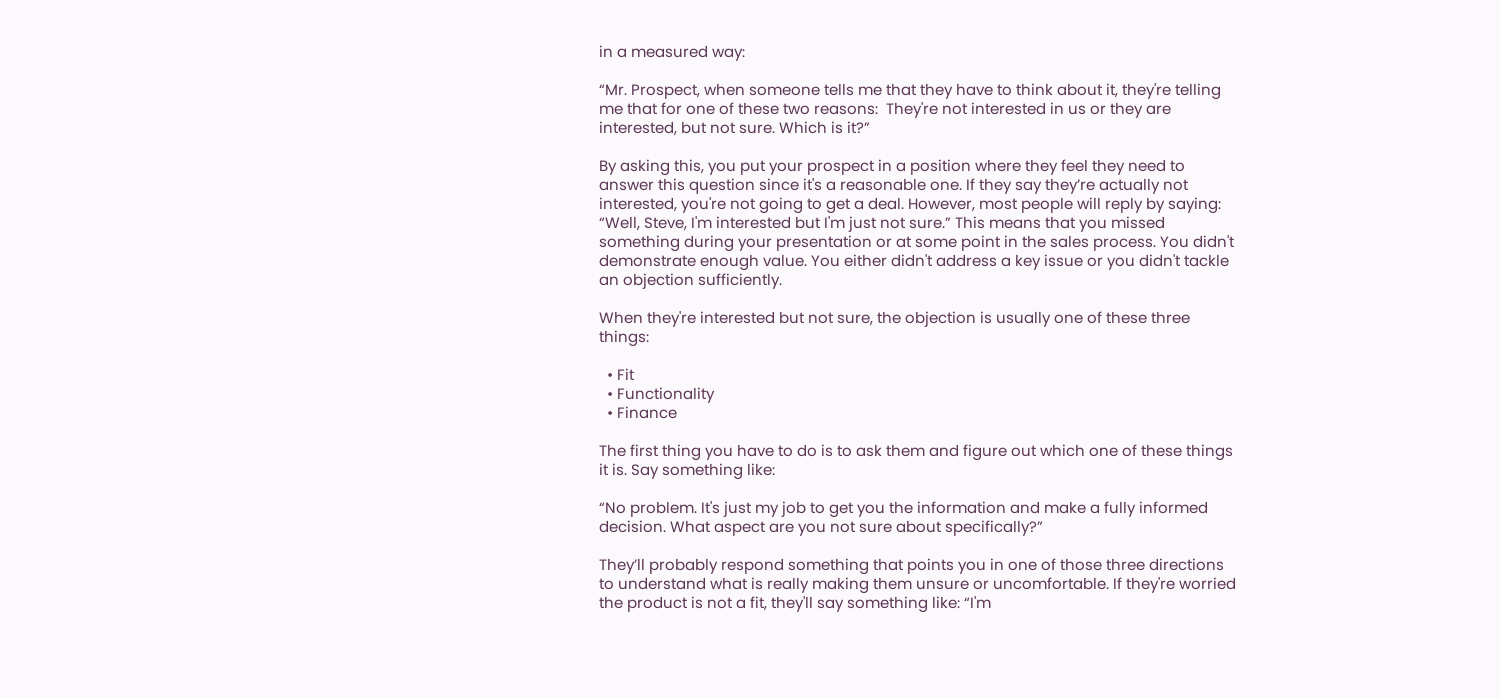in a measured way:

“Mr. Prospect, when someone tells me that they have to think about it, they're telling me that for one of these two reasons:  They're not interested in us or they are interested, but not sure. Which is it?”

By asking this, you put your prospect in a position where they feel they need to answer this question since it's a reasonable one. If they say they’re actually not interested, you're not going to get a deal. However, most people will reply by saying: “Well, Steve, I'm interested but I'm just not sure.” This means that you missed  something during your presentation or at some point in the sales process. You didn't demonstrate enough value. You either didn't address a key issue or you didn't tackle an objection sufficiently.

When they're interested but not sure, the objection is usually one of these three things:

  • Fit
  • Functionality
  • Finance

The first thing you have to do is to ask them and figure out which one of these things it is. Say something like:

“No problem. It's just my job to get you the information and make a fully informed decision. What aspect are you not sure about specifically?”

They’ll probably respond something that points you in one of those three directions to understand what is really making them unsure or uncomfortable. If they're worried the product is not a fit, they'll say something like: “I'm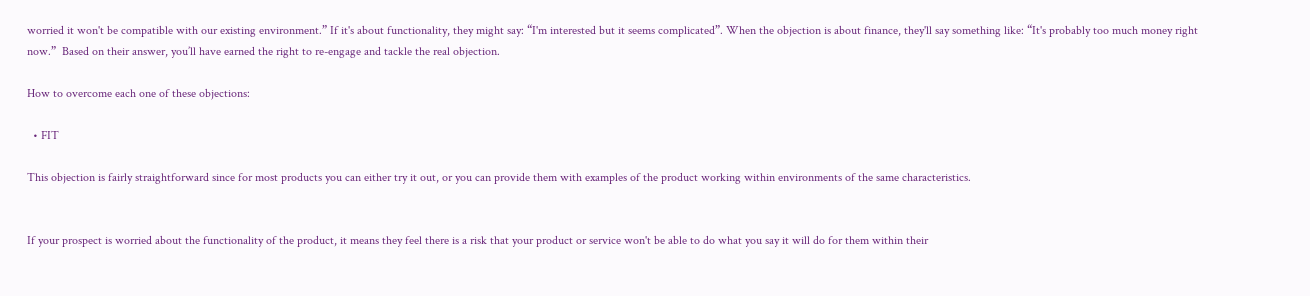worried it won't be compatible with our existing environment.” If it's about functionality, they might say: “I'm interested but it seems complicated”. When the objection is about finance, they'll say something like: “It's probably too much money right now.”  Based on their answer, you’ll have earned the right to re-engage and tackle the real objection.

How to overcome each one of these objections:

  • FIT

This objection is fairly straightforward since for most products you can either try it out, or you can provide them with examples of the product working within environments of the same characteristics.


If your prospect is worried about the functionality of the product, it means they feel there is a risk that your product or service won't be able to do what you say it will do for them within their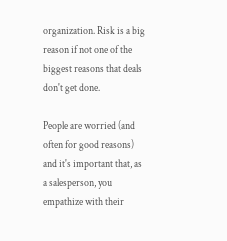organization. Risk is a big reason if not one of the biggest reasons that deals don't get done.

People are worried (and often for good reasons) and it's important that, as a salesperson, you empathize with their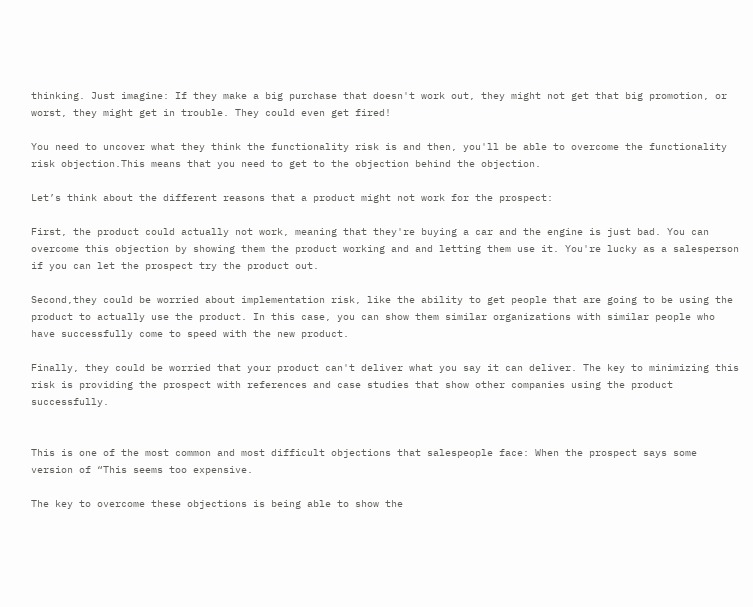thinking. Just imagine: If they make a big purchase that doesn't work out, they might not get that big promotion, or worst, they might get in trouble. They could even get fired!

You need to uncover what they think the functionality risk is and then, you'll be able to overcome the functionality risk objection.This means that you need to get to the objection behind the objection.

Let’s think about the different reasons that a product might not work for the prospect:

First, the product could actually not work, meaning that they're buying a car and the engine is just bad. You can overcome this objection by showing them the product working and and letting them use it. You're lucky as a salesperson if you can let the prospect try the product out.

Second,they could be worried about implementation risk, like the ability to get people that are going to be using the product to actually use the product. In this case, you can show them similar organizations with similar people who have successfully come to speed with the new product.

Finally, they could be worried that your product can't deliver what you say it can deliver. The key to minimizing this risk is providing the prospect with references and case studies that show other companies using the product successfully.


This is one of the most common and most difficult objections that salespeople face: When the prospect says some version of “This seems too expensive.

The key to overcome these objections is being able to show the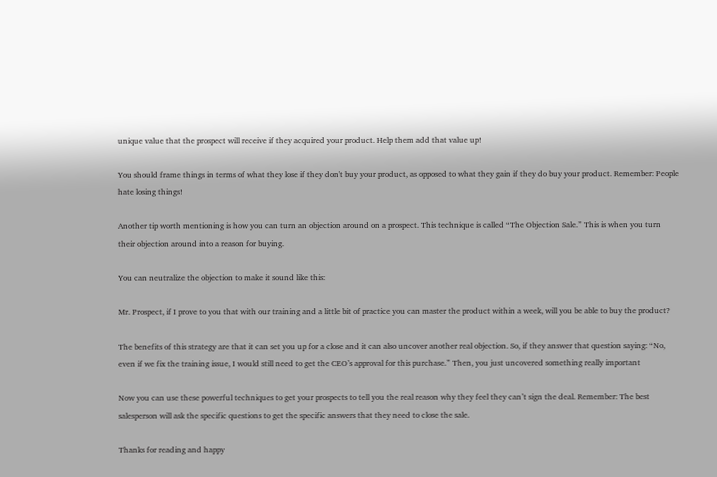unique value that the prospect will receive if they acquired your product. Help them add that value up!

You should frame things in terms of what they lose if they don't buy your product, as opposed to what they gain if they do buy your product. Remember: People hate losing things!

Another tip worth mentioning is how you can turn an objection around on a prospect. This technique is called “The Objection Sale.” This is when you turn their objection around into a reason for buying.

You can neutralize the objection to make it sound like this:

Mr. Prospect, if I prove to you that with our training and a little bit of practice you can master the product within a week, will you be able to buy the product?

The benefits of this strategy are that it can set you up for a close and it can also uncover another real objection. So, if they answer that question saying: “No, even if we fix the training issue, I would still need to get the CEO’s approval for this purchase.” Then, you just uncovered something really important

Now you can use these powerful techniques to get your prospects to tell you the real reason why they feel they can’t sign the deal. Remember: The best salesperson will ask the specific questions to get the specific answers that they need to close the sale.

Thanks for reading and happy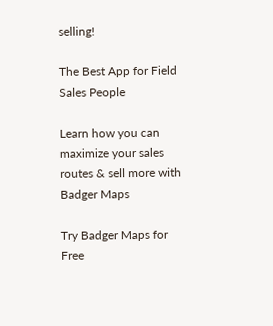selling!

The Best App for Field Sales People

Learn how you can maximize your sales routes & sell more with Badger Maps

Try Badger Maps for Free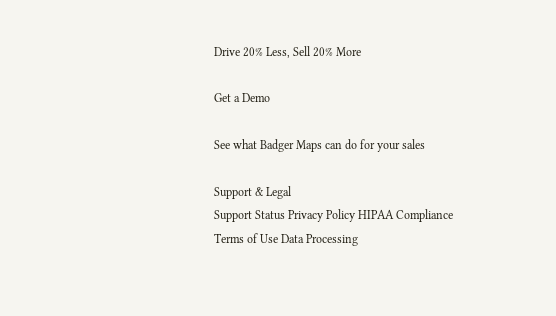Drive 20% Less, Sell 20% More

Get a Demo

See what Badger Maps can do for your sales

Support & Legal
Support Status Privacy Policy HIPAA Compliance Terms of Use Data Processing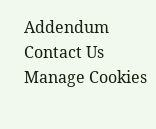Addendum Contact Us Manage Cookies